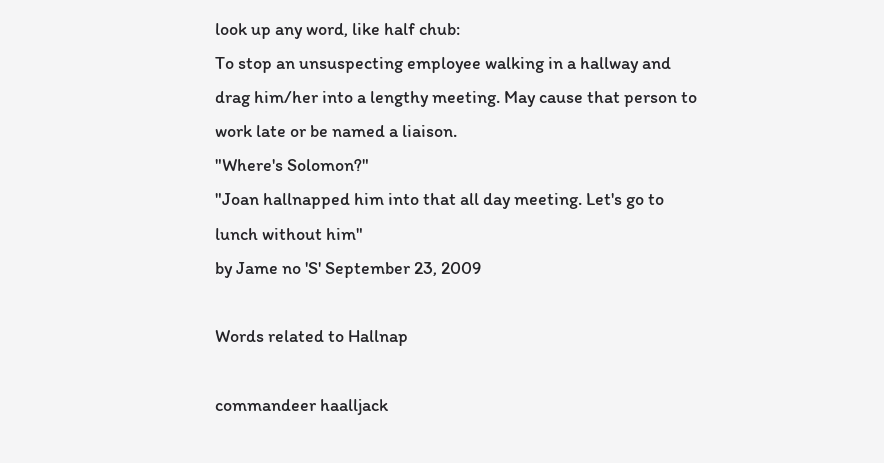look up any word, like half chub:
To stop an unsuspecting employee walking in a hallway and drag him/her into a lengthy meeting. May cause that person to work late or be named a liaison.
"Where's Solomon?"
"Joan hallnapped him into that all day meeting. Let's go to lunch without him"
by Jame no 'S' September 23, 2009

Words related to Hallnap

commandeer haalljack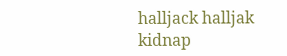halljack halljak kidnap